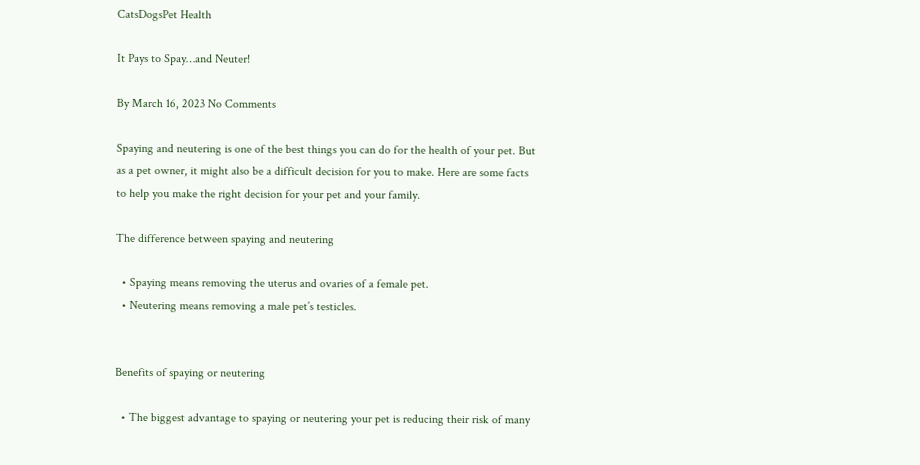CatsDogsPet Health

It Pays to Spay…and Neuter!

By March 16, 2023 No Comments

Spaying and neutering is one of the best things you can do for the health of your pet. But as a pet owner, it might also be a difficult decision for you to make. Here are some facts to help you make the right decision for your pet and your family.

The difference between spaying and neutering

  • Spaying means removing the uterus and ovaries of a female pet.
  • Neutering means removing a male pet’s testicles.


Benefits of spaying or neutering

  • The biggest advantage to spaying or neutering your pet is reducing their risk of many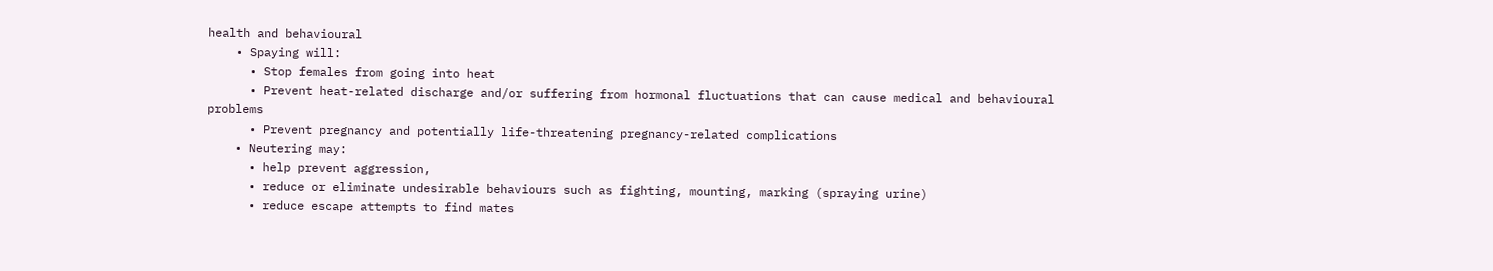health and behavioural
    • Spaying will:
      • Stop females from going into heat
      • Prevent heat-related discharge and/or suffering from hormonal fluctuations that can cause medical and behavioural problems
      • Prevent pregnancy and potentially life-threatening pregnancy-related complications
    • Neutering may:
      • help prevent aggression,
      • reduce or eliminate undesirable behaviours such as fighting, mounting, marking (spraying urine)
      • reduce escape attempts to find mates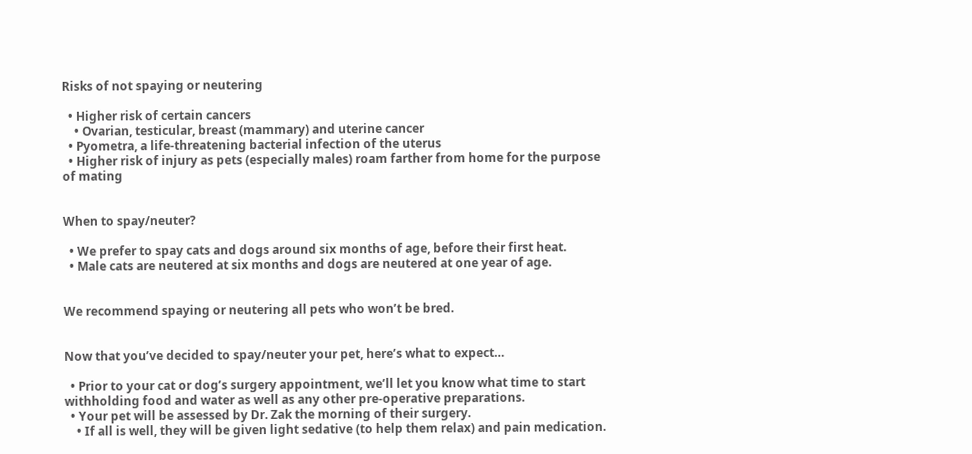Risks of not spaying or neutering

  • Higher risk of certain cancers
    • Ovarian, testicular, breast (mammary) and uterine cancer
  • Pyometra, a life-threatening bacterial infection of the uterus
  • Higher risk of injury as pets (especially males) roam farther from home for the purpose of mating


When to spay/neuter?

  • We prefer to spay cats and dogs around six months of age, before their first heat.
  • Male cats are neutered at six months and dogs are neutered at one year of age.


We recommend spaying or neutering all pets who won’t be bred.


Now that you’ve decided to spay/neuter your pet, here’s what to expect…

  • Prior to your cat or dog’s surgery appointment, we’ll let you know what time to start withholding food and water as well as any other pre-operative preparations.
  • Your pet will be assessed by Dr. Zak the morning of their surgery.
    • If all is well, they will be given light sedative (to help them relax) and pain medication.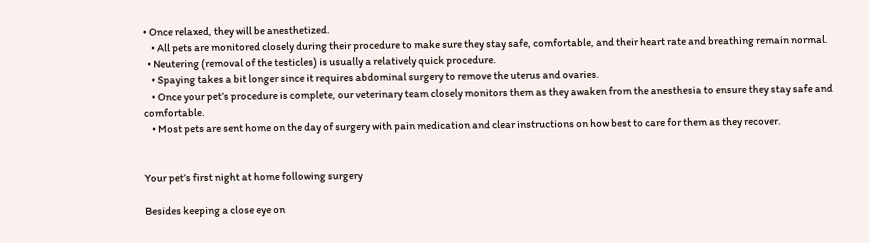• Once relaxed, they will be anesthetized.
    • All pets are monitored closely during their procedure to make sure they stay safe, comfortable, and their heart rate and breathing remain normal.
  • Neutering (removal of the testicles) is usually a relatively quick procedure.
    • Spaying takes a bit longer since it requires abdominal surgery to remove the uterus and ovaries.
    • Once your pet’s procedure is complete, our veterinary team closely monitors them as they awaken from the anesthesia to ensure they stay safe and comfortable.
    • Most pets are sent home on the day of surgery with pain medication and clear instructions on how best to care for them as they recover.


Your pet’s first night at home following surgery

Besides keeping a close eye on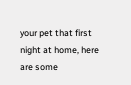your pet that first night at home, here are some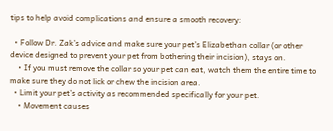tips to help avoid complications and ensure a smooth recovery:

  • Follow Dr. Zak’s advice and make sure your pet’s Elizabethan collar (or other device designed to prevent your pet from bothering their incision), stays on.
    • If you must remove the collar so your pet can eat, watch them the entire time to make sure they do not lick or chew the incision area.
  • Limit your pet’s activity as recommended specifically for your pet.
    • Movement causes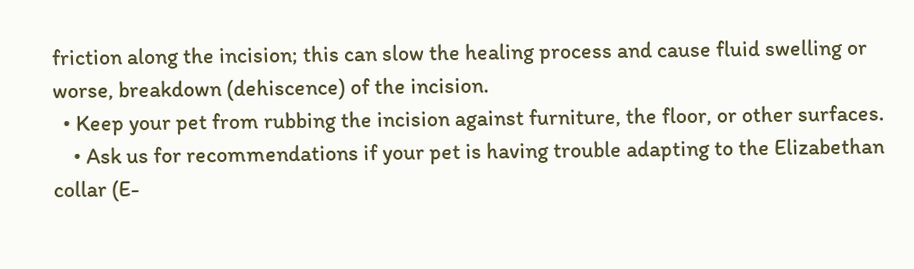friction along the incision; this can slow the healing process and cause fluid swelling or worse, breakdown (dehiscence) of the incision.
  • Keep your pet from rubbing the incision against furniture, the floor, or other surfaces.
    • Ask us for recommendations if your pet is having trouble adapting to the Elizabethan collar (E-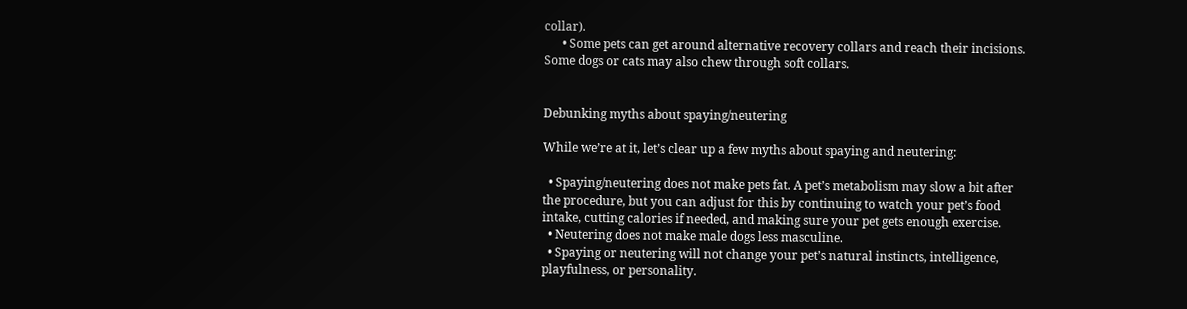collar).
      • Some pets can get around alternative recovery collars and reach their incisions. Some dogs or cats may also chew through soft collars.


Debunking myths about spaying/neutering

While we’re at it, let’s clear up a few myths about spaying and neutering:

  • Spaying/neutering does not make pets fat. A pet’s metabolism may slow a bit after the procedure, but you can adjust for this by continuing to watch your pet’s food intake, cutting calories if needed, and making sure your pet gets enough exercise.
  • Neutering does not make male dogs less masculine.
  • Spaying or neutering will not change your pet’s natural instincts, intelligence, playfulness, or personality.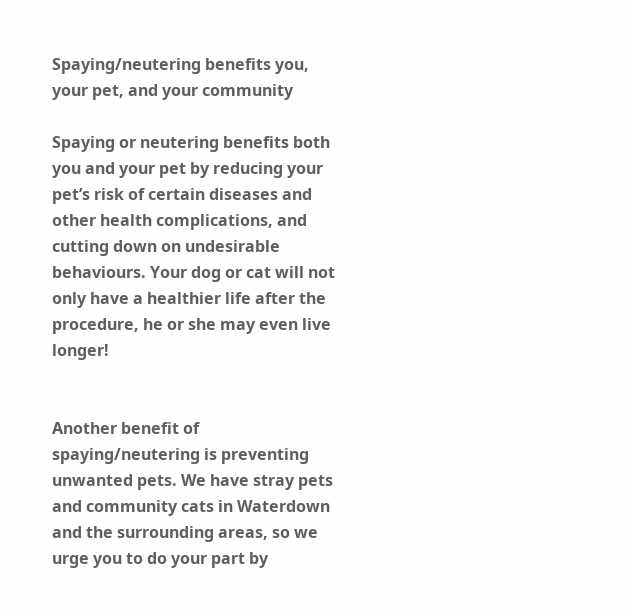Spaying/neutering benefits you, your pet, and your community

Spaying or neutering benefits both you and your pet by reducing your pet’s risk of certain diseases and other health complications, and cutting down on undesirable behaviours. Your dog or cat will not only have a healthier life after the procedure, he or she may even live longer!


Another benefit of spaying/neutering is preventing unwanted pets. We have stray pets and community cats in Waterdown and the surrounding areas, so we urge you to do your part by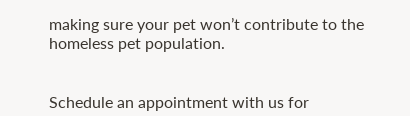making sure your pet won’t contribute to the homeless pet population.


Schedule an appointment with us for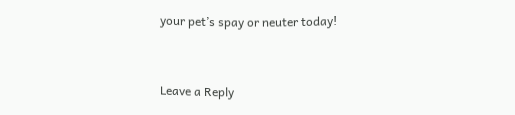your pet’s spay or neuter today!


Leave a Reply